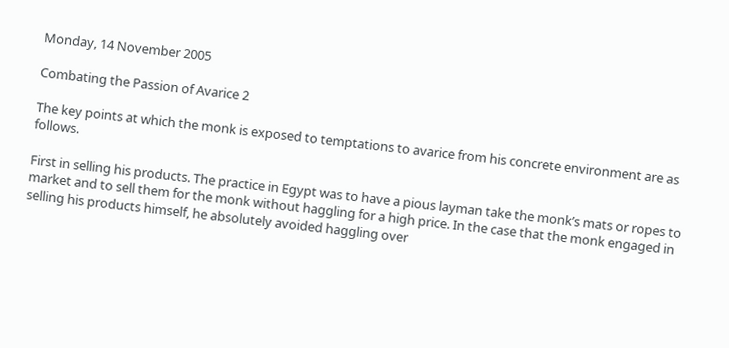Monday, 14 November 2005

Combating the Passion of Avarice 2

The key points at which the monk is exposed to temptations to avarice from his concrete environment are as follows.

First in selling his products. The practice in Egypt was to have a pious layman take the monk’s mats or ropes to market and to sell them for the monk without haggling for a high price. In the case that the monk engaged in selling his products himself, he absolutely avoided haggling over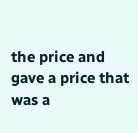the price and gave a price that was a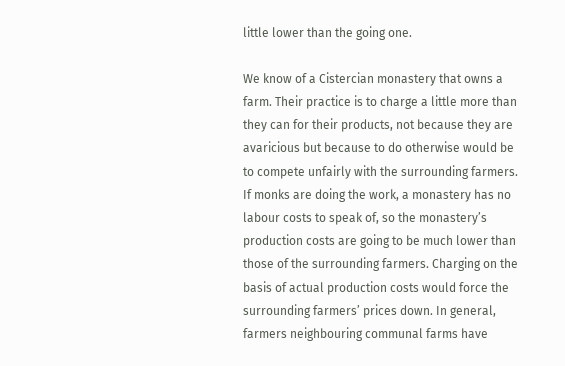little lower than the going one.

We know of a Cistercian monastery that owns a farm. Their practice is to charge a little more than they can for their products, not because they are avaricious but because to do otherwise would be to compete unfairly with the surrounding farmers. If monks are doing the work, a monastery has no labour costs to speak of, so the monastery’s production costs are going to be much lower than those of the surrounding farmers. Charging on the basis of actual production costs would force the surrounding farmers’ prices down. In general, farmers neighbouring communal farms have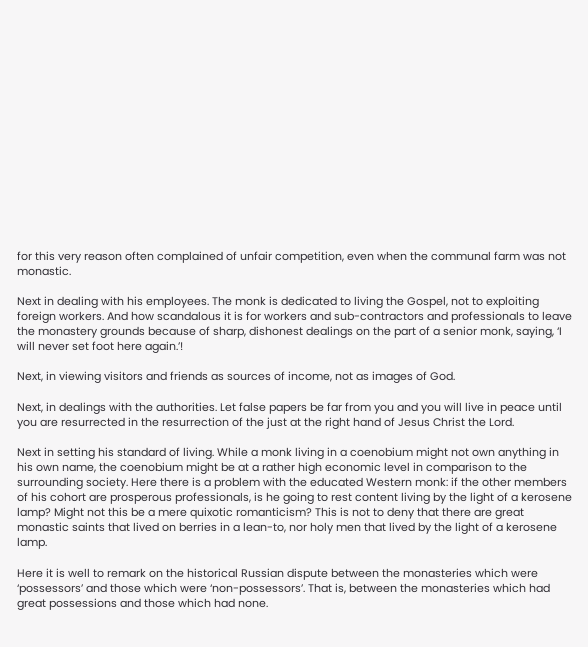for this very reason often complained of unfair competition, even when the communal farm was not monastic.

Next in dealing with his employees. The monk is dedicated to living the Gospel, not to exploiting foreign workers. And how scandalous it is for workers and sub-contractors and professionals to leave the monastery grounds because of sharp, dishonest dealings on the part of a senior monk, saying, ‘I will never set foot here again.’!

Next, in viewing visitors and friends as sources of income, not as images of God.

Next, in dealings with the authorities. Let false papers be far from you and you will live in peace until you are resurrected in the resurrection of the just at the right hand of Jesus Christ the Lord.

Next in setting his standard of living. While a monk living in a coenobium might not own anything in his own name, the coenobium might be at a rather high economic level in comparison to the surrounding society. Here there is a problem with the educated Western monk: if the other members of his cohort are prosperous professionals, is he going to rest content living by the light of a kerosene lamp? Might not this be a mere quixotic romanticism? This is not to deny that there are great monastic saints that lived on berries in a lean-to, nor holy men that lived by the light of a kerosene lamp.

Here it is well to remark on the historical Russian dispute between the monasteries which were ‘possessors’ and those which were ‘non-possessors’. That is, between the monasteries which had great possessions and those which had none.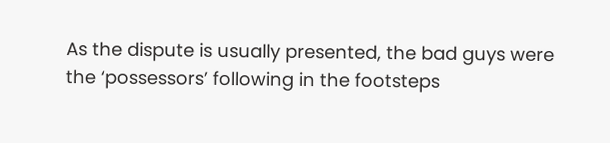As the dispute is usually presented, the bad guys were the ‘possessors’ following in the footsteps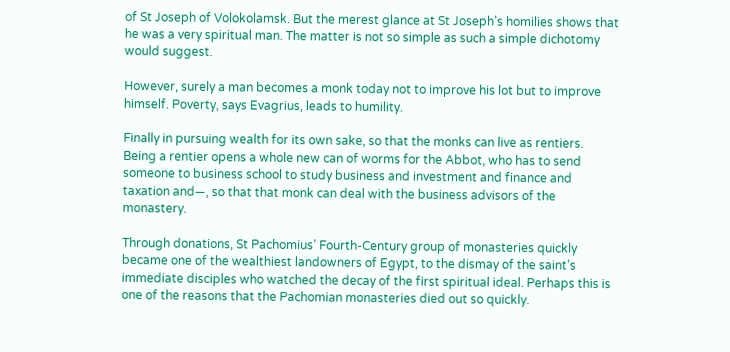of St Joseph of Volokolamsk. But the merest glance at St Joseph’s homilies shows that he was a very spiritual man. The matter is not so simple as such a simple dichotomy would suggest.

However, surely a man becomes a monk today not to improve his lot but to improve himself. Poverty, says Evagrius, leads to humility.

Finally in pursuing wealth for its own sake, so that the monks can live as rentiers. Being a rentier opens a whole new can of worms for the Abbot, who has to send someone to business school to study business and investment and finance and taxation and—, so that that monk can deal with the business advisors of the monastery.

Through donations, St Pachomius’ Fourth-Century group of monasteries quickly became one of the wealthiest landowners of Egypt, to the dismay of the saint’s immediate disciples who watched the decay of the first spiritual ideal. Perhaps this is one of the reasons that the Pachomian monasteries died out so quickly.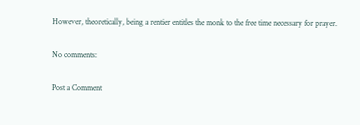However, theoretically, being a rentier entitles the monk to the free time necessary for prayer.

No comments:

Post a Comment